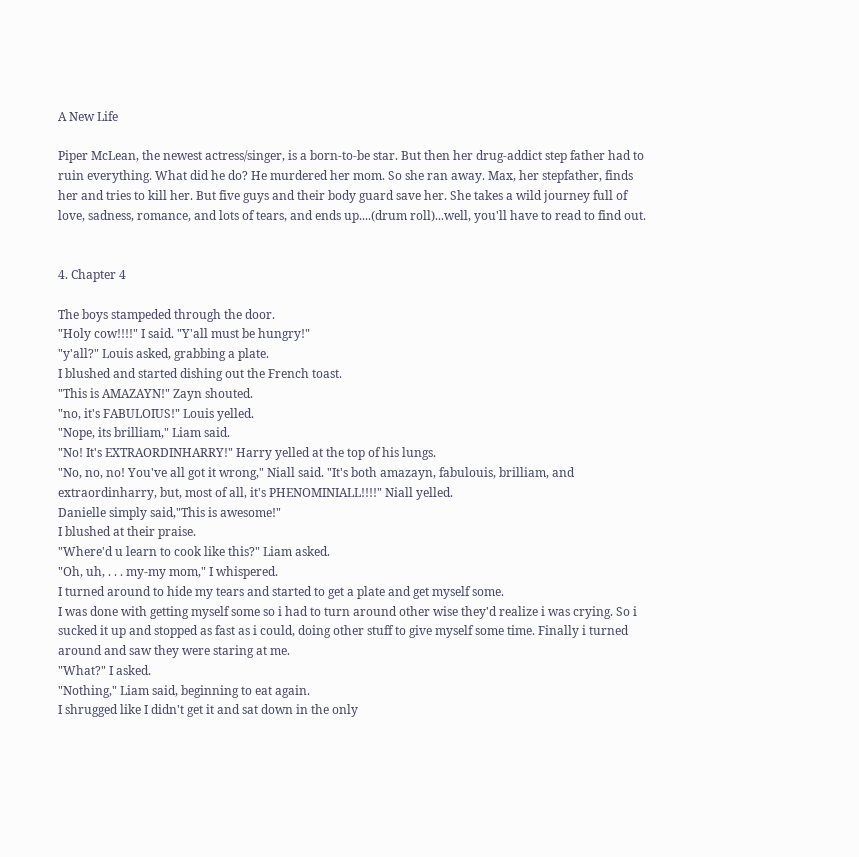A New Life

Piper McLean, the newest actress/singer, is a born-to-be star. But then her drug-addict step father had to ruin everything. What did he do? He murdered her mom. So she ran away. Max, her stepfather, finds her and tries to kill her. But five guys and their body guard save her. She takes a wild journey full of love, sadness, romance, and lots of tears, and ends up....(drum roll)...well, you'll have to read to find out.


4. Chapter 4

The boys stampeded through the door.
"Holy cow!!!!" I said. "Y'all must be hungry!"
"y'all?" Louis asked, grabbing a plate.
I blushed and started dishing out the French toast.
"This is AMAZAYN!" Zayn shouted.
"no, it's FABULOIUS!" Louis yelled.
"Nope, its brilliam," Liam said.
"No! It's EXTRAORDINHARRY!" Harry yelled at the top of his lungs.
"No, no, no! You've all got it wrong," Niall said. "It's both amazayn, fabulouis, brilliam, and extraordinharry, but, most of all, it's PHENOMINIALL!!!!" Niall yelled.
Danielle simply said,"This is awesome!"
I blushed at their praise.
"Where'd u learn to cook like this?" Liam asked.
"Oh, uh, . . . my-my mom," I whispered.
I turned around to hide my tears and started to get a plate and get myself some.
I was done with getting myself some so i had to turn around other wise they'd realize i was crying. So i sucked it up and stopped as fast as i could, doing other stuff to give myself some time. Finally i turned around and saw they were staring at me.
"What?" I asked.
"Nothing," Liam said, beginning to eat again.
I shrugged like I didn't get it and sat down in the only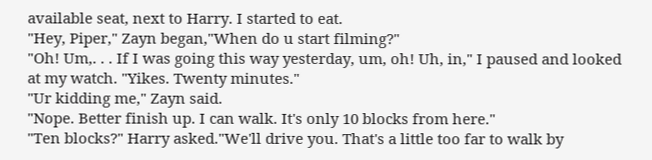available seat, next to Harry. I started to eat.
"Hey, Piper," Zayn began,"When do u start filming?"
"Oh! Um,. . . If I was going this way yesterday, um, oh! Uh, in," I paused and looked at my watch. "Yikes. Twenty minutes."
"Ur kidding me," Zayn said.
"Nope. Better finish up. I can walk. It's only 10 blocks from here."
"Ten blocks?" Harry asked."We'll drive you. That's a little too far to walk by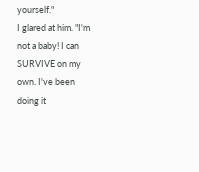yourself."
I glared at him. "I'm not a baby! I can SURVIVE on my own. I've been doing it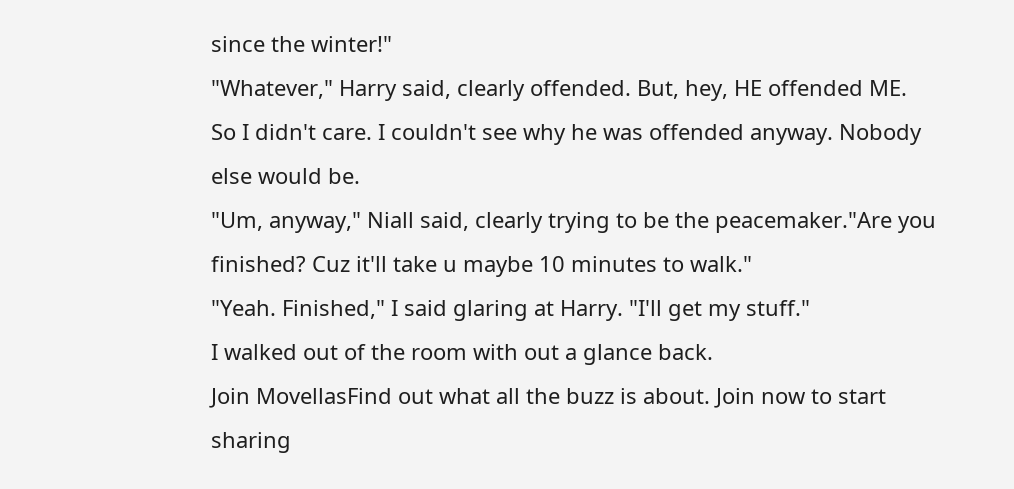since the winter!"
"Whatever," Harry said, clearly offended. But, hey, HE offended ME. So I didn't care. I couldn't see why he was offended anyway. Nobody else would be.
"Um, anyway," Niall said, clearly trying to be the peacemaker."Are you finished? Cuz it'll take u maybe 10 minutes to walk."
"Yeah. Finished," I said glaring at Harry. "I'll get my stuff."
I walked out of the room with out a glance back.
Join MovellasFind out what all the buzz is about. Join now to start sharing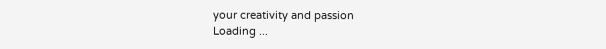your creativity and passion
Loading ...